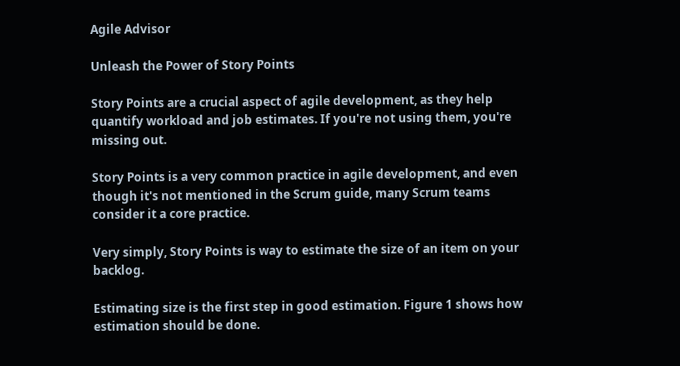Agile Advisor

Unleash the Power of Story Points

Story Points are a crucial aspect of agile development, as they help quantify workload and job estimates. If you're not using them, you're missing out.

Story Points is a very common practice in agile development, and even though it's not mentioned in the Scrum guide, many Scrum teams consider it a core practice.

Very simply, Story Points is way to estimate the size of an item on your backlog.

Estimating size is the first step in good estimation. Figure 1 shows how estimation should be done.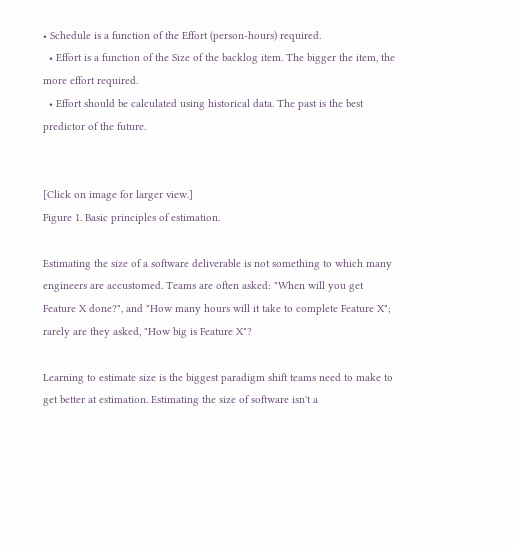• Schedule is a function of the Effort (person-hours) required.
  • Effort is a function of the Size of the backlog item. The bigger the item, the more effort required.
  • Effort should be calculated using historical data. The past is the best predictor of the future.


[Click on image for larger view.]
Figure 1. Basic principles of estimation.

Estimating the size of a software deliverable is not something to which many engineers are accustomed. Teams are often asked: "When will you get Feature X done?", and "How many hours will it take to complete Feature X"; rarely are they asked, "How big is Feature X"?

Learning to estimate size is the biggest paradigm shift teams need to make to get better at estimation. Estimating the size of software isn't a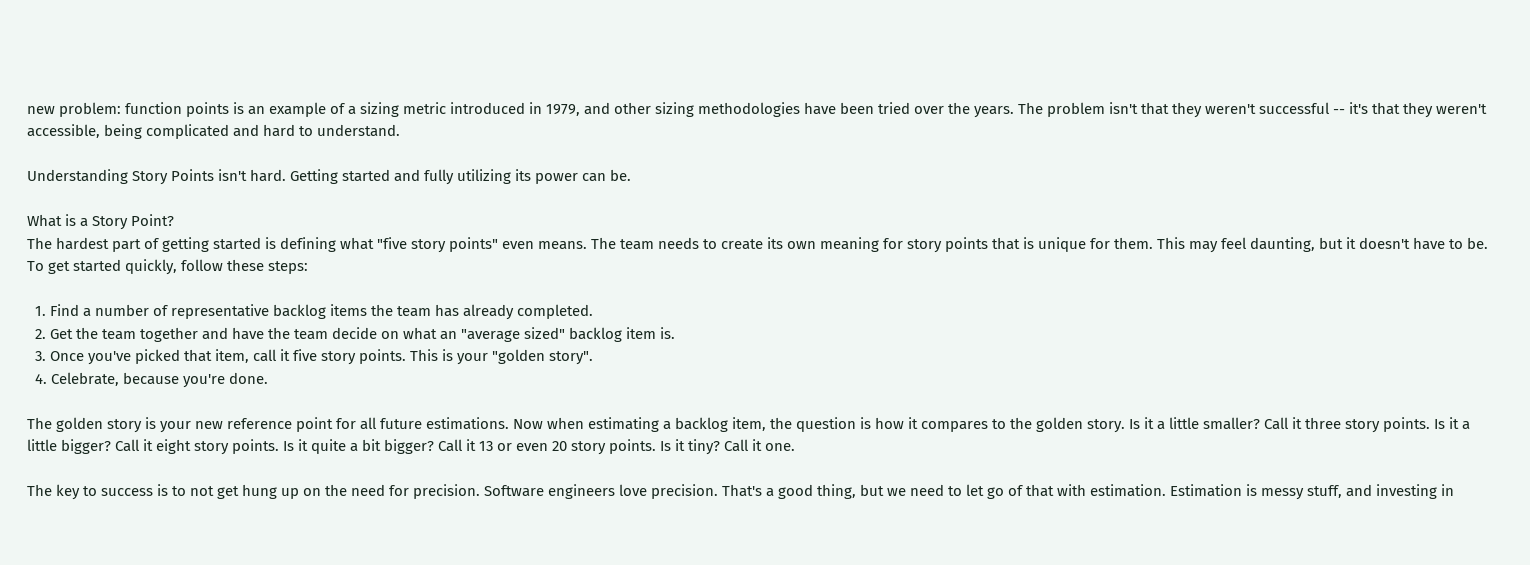new problem: function points is an example of a sizing metric introduced in 1979, and other sizing methodologies have been tried over the years. The problem isn't that they weren't successful -- it's that they weren't accessible, being complicated and hard to understand.

Understanding Story Points isn't hard. Getting started and fully utilizing its power can be.

What is a Story Point?
The hardest part of getting started is defining what "five story points" even means. The team needs to create its own meaning for story points that is unique for them. This may feel daunting, but it doesn't have to be. To get started quickly, follow these steps:

  1. Find a number of representative backlog items the team has already completed.
  2. Get the team together and have the team decide on what an "average sized" backlog item is.
  3. Once you've picked that item, call it five story points. This is your "golden story".
  4. Celebrate, because you're done.

The golden story is your new reference point for all future estimations. Now when estimating a backlog item, the question is how it compares to the golden story. Is it a little smaller? Call it three story points. Is it a little bigger? Call it eight story points. Is it quite a bit bigger? Call it 13 or even 20 story points. Is it tiny? Call it one.

The key to success is to not get hung up on the need for precision. Software engineers love precision. That's a good thing, but we need to let go of that with estimation. Estimation is messy stuff, and investing in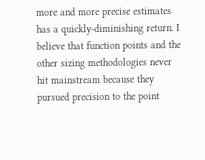more and more precise estimates has a quickly-diminishing return. I believe that function points and the other sizing methodologies never hit mainstream because they pursued precision to the point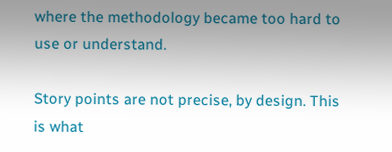where the methodology became too hard to use or understand.

Story points are not precise, by design. This is what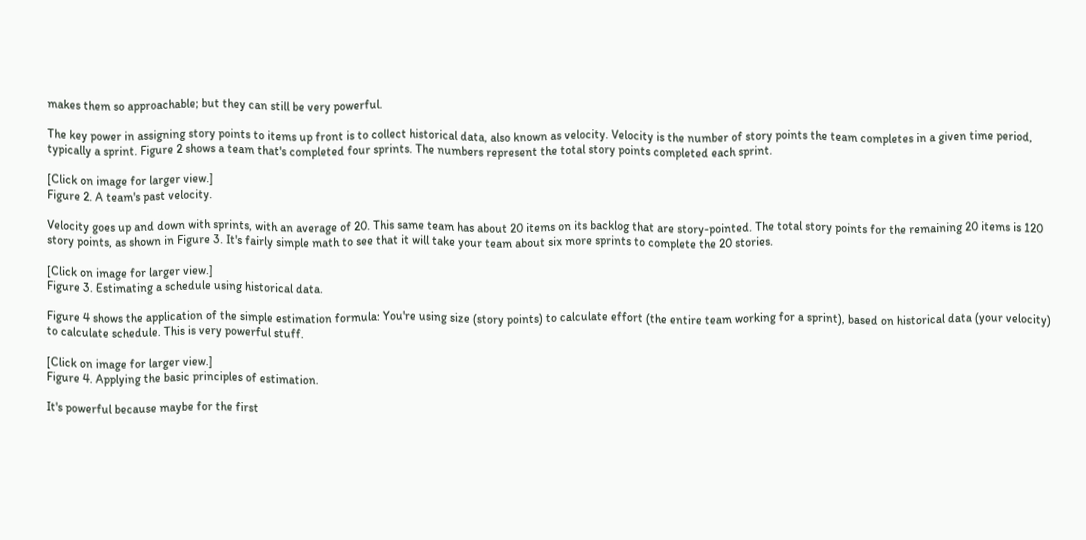makes them so approachable; but they can still be very powerful.

The key power in assigning story points to items up front is to collect historical data, also known as velocity. Velocity is the number of story points the team completes in a given time period, typically a sprint. Figure 2 shows a team that's completed four sprints. The numbers represent the total story points completed each sprint.

[Click on image for larger view.]
Figure 2. A team's past velocity.

Velocity goes up and down with sprints, with an average of 20. This same team has about 20 items on its backlog that are story-pointed. The total story points for the remaining 20 items is 120 story points, as shown in Figure 3. It's fairly simple math to see that it will take your team about six more sprints to complete the 20 stories.

[Click on image for larger view.]
Figure 3. Estimating a schedule using historical data.

Figure 4 shows the application of the simple estimation formula: You're using size (story points) to calculate effort (the entire team working for a sprint), based on historical data (your velocity) to calculate schedule. This is very powerful stuff.

[Click on image for larger view.]
Figure 4. Applying the basic principles of estimation.

It's powerful because maybe for the first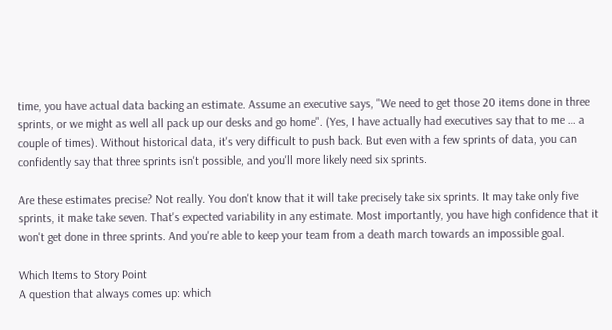time, you have actual data backing an estimate. Assume an executive says, "We need to get those 20 items done in three sprints, or we might as well all pack up our desks and go home". (Yes, I have actually had executives say that to me … a couple of times). Without historical data, it's very difficult to push back. But even with a few sprints of data, you can confidently say that three sprints isn't possible, and you'll more likely need six sprints.

Are these estimates precise? Not really. You don't know that it will take precisely take six sprints. It may take only five sprints, it make take seven. That's expected variability in any estimate. Most importantly, you have high confidence that it won't get done in three sprints. And you're able to keep your team from a death march towards an impossible goal.

Which Items to Story Point
A question that always comes up: which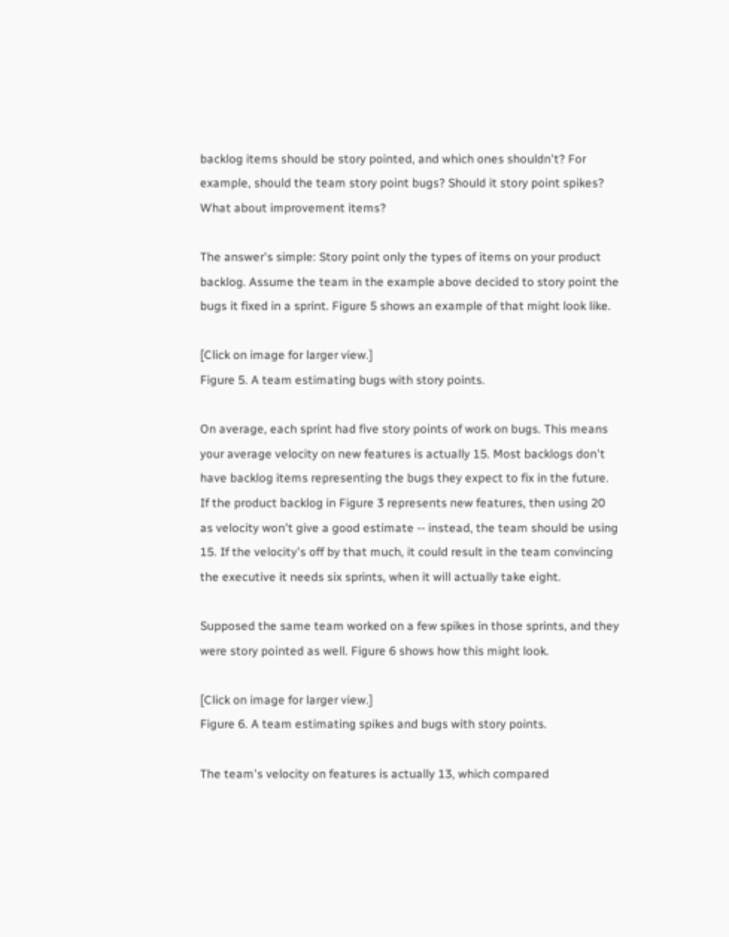backlog items should be story pointed, and which ones shouldn't? For example, should the team story point bugs? Should it story point spikes? What about improvement items?

The answer's simple: Story point only the types of items on your product backlog. Assume the team in the example above decided to story point the bugs it fixed in a sprint. Figure 5 shows an example of that might look like.

[Click on image for larger view.]
Figure 5. A team estimating bugs with story points.

On average, each sprint had five story points of work on bugs. This means your average velocity on new features is actually 15. Most backlogs don't have backlog items representing the bugs they expect to fix in the future. If the product backlog in Figure 3 represents new features, then using 20 as velocity won't give a good estimate -- instead, the team should be using 15. If the velocity's off by that much, it could result in the team convincing the executive it needs six sprints, when it will actually take eight.

Supposed the same team worked on a few spikes in those sprints, and they were story pointed as well. Figure 6 shows how this might look.

[Click on image for larger view.]
Figure 6. A team estimating spikes and bugs with story points.

The team's velocity on features is actually 13, which compared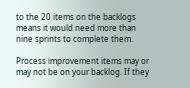to the 20 items on the backlogs means it would need more than nine sprints to complete them.

Process improvement items may or may not be on your backlog. If they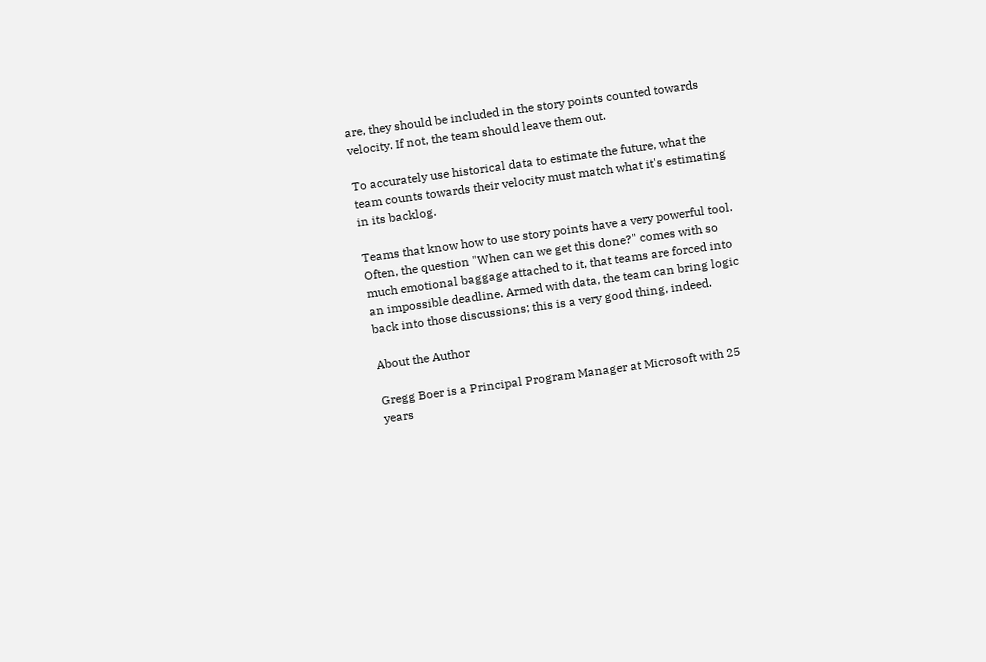are, they should be included in the story points counted towards velocity. If not, the team should leave them out.

To accurately use historical data to estimate the future, what the team counts towards their velocity must match what it's estimating in its backlog.

Teams that know how to use story points have a very powerful tool. Often, the question "When can we get this done?" comes with so much emotional baggage attached to it, that teams are forced into an impossible deadline. Armed with data, the team can bring logic back into those discussions; this is a very good thing, indeed.

About the Author

Gregg Boer is a Principal Program Manager at Microsoft with 25 years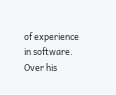of experience in software. Over his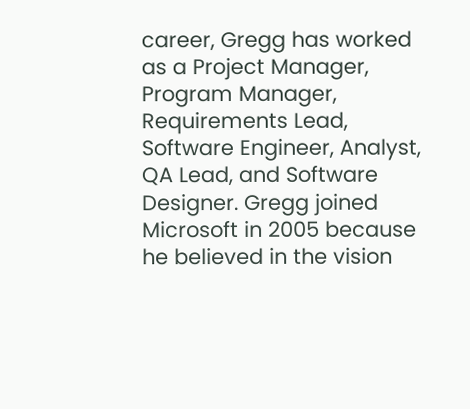career, Gregg has worked as a Project Manager, Program Manager, Requirements Lead, Software Engineer, Analyst, QA Lead, and Software Designer. Gregg joined Microsoft in 2005 because he believed in the vision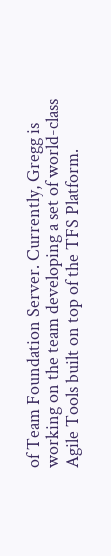of Team Foundation Server. Currently, Gregg is working on the team developing a set of world-class Agile Tools built on top of the TFS Platform.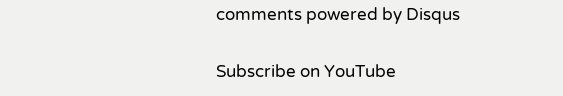comments powered by Disqus


Subscribe on YouTube